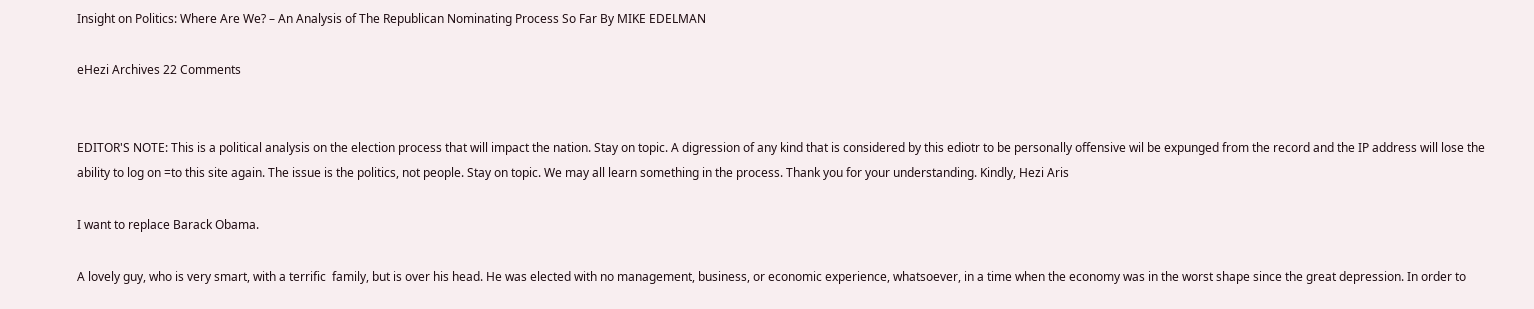Insight on Politics: Where Are We? – An Analysis of The Republican Nominating Process So Far By MIKE EDELMAN

eHezi Archives 22 Comments


EDITOR'S NOTE: This is a political analysis on the election process that will impact the nation. Stay on topic. A digression of any kind that is considered by this ediotr to be personally offensive wil be expunged from the record and the IP address will lose the ability to log on =to this site again. The issue is the politics, not people. Stay on topic. We may all learn something in the process. Thank you for your understanding. Kindly, Hezi Aris

I want to replace Barack Obama.

A lovely guy, who is very smart, with a terrific  family, but is over his head. He was elected with no management, business, or economic experience, whatsoever, in a time when the economy was in the worst shape since the great depression. In order to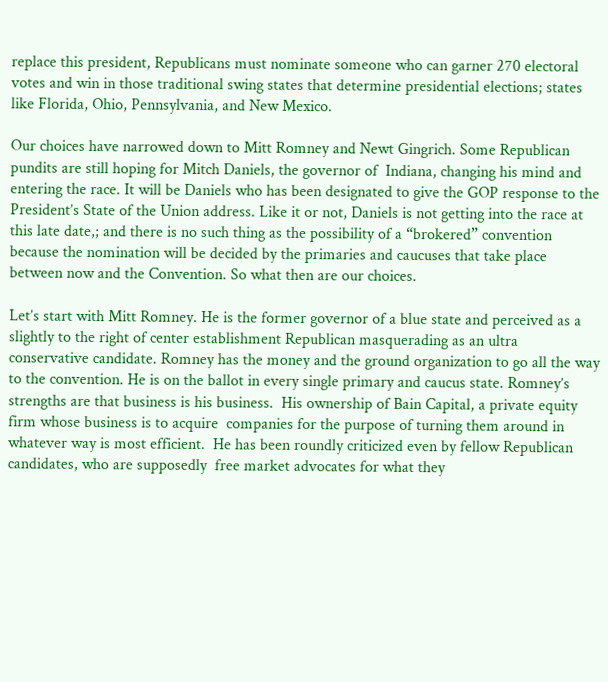replace this president, Republicans must nominate someone who can garner 270 electoral votes and win in those traditional swing states that determine presidential elections; states like Florida, Ohio, Pennsylvania, and New Mexico.

Our choices have narrowed down to Mitt Romney and Newt Gingrich. Some Republican pundits are still hoping for Mitch Daniels, the governor of  Indiana, changing his mind and entering the race. It will be Daniels who has been designated to give the GOP response to the President’s State of the Union address. Like it or not, Daniels is not getting into the race at this late date,; and there is no such thing as the possibility of a “brokered” convention because the nomination will be decided by the primaries and caucuses that take place between now and the Convention. So what then are our choices.

Let’s start with Mitt Romney. He is the former governor of a blue state and perceived as a slightly to the right of center establishment Republican masquerading as an ultra conservative candidate. Romney has the money and the ground organization to go all the way to the convention. He is on the ballot in every single primary and caucus state. Romney’s strengths are that business is his business.  His ownership of Bain Capital, a private equity firm whose business is to acquire  companies for the purpose of turning them around in whatever way is most efficient.  He has been roundly criticized even by fellow Republican candidates, who are supposedly  free market advocates for what they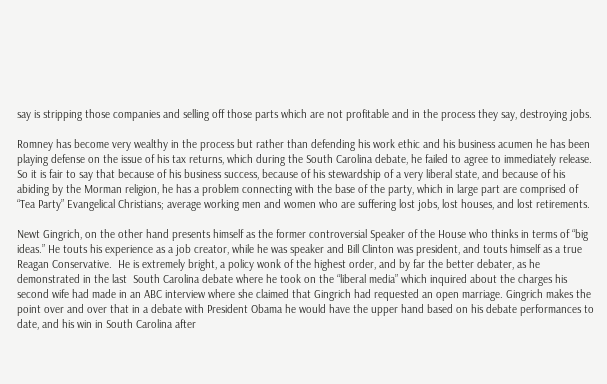say is stripping those companies and selling off those parts which are not profitable and in the process they say, destroying jobs.

Romney has become very wealthy in the process but rather than defending his work ethic and his business acumen he has been playing defense on the issue of his tax returns, which during the South Carolina debate, he failed to agree to immediately release. So it is fair to say that because of his business success, because of his stewardship of a very liberal state, and because of his abiding by the Morman religion, he has a problem connecting with the base of the party, which in large part are comprised of “Tea Party” Evangelical Christians; average working men and women who are suffering lost jobs, lost houses, and lost retirements.

Newt Gingrich, on the other hand presents himself as the former controversial Speaker of the House who thinks in terms of “big ideas.” He touts his experience as a job creator, while he was speaker and Bill Clinton was president, and touts himself as a true Reagan Conservative.  He is extremely bright, a policy wonk of the highest order, and by far the better debater, as he demonstrated in the last  South Carolina debate where he took on the “liberal media” which inquired about the charges his second wife had made in an ABC interview where she claimed that Gingrich had requested an open marriage. Gingrich makes the point over and over that in a debate with President Obama he would have the upper hand based on his debate performances to date, and his win in South Carolina after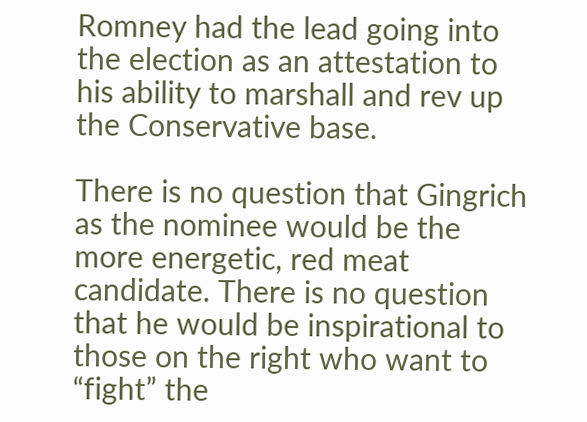Romney had the lead going into the election as an attestation to his ability to marshall and rev up the Conservative base.

There is no question that Gingrich as the nominee would be the more energetic, red meat candidate. There is no question that he would be inspirational to those on the right who want to “fight” the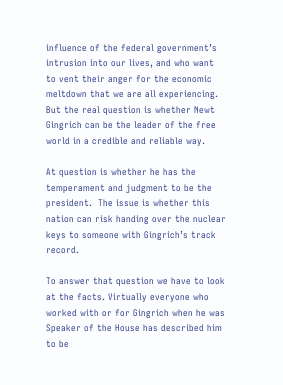influence of the federal government’s intrusion into our lives, and who want to vent their anger for the economic meltdown that we are all experiencing. But the real question is whether Newt Gingrich can be the leader of the free world in a credible and reliable way.

At question is whether he has the temperament and judgment to be the president.  The issue is whether this nation can risk handing over the nuclear keys to someone with Gingrich’s track record.

To answer that question we have to look at the facts. Virtually everyone who worked with or for Gingrich when he was Speaker of the House has described him to be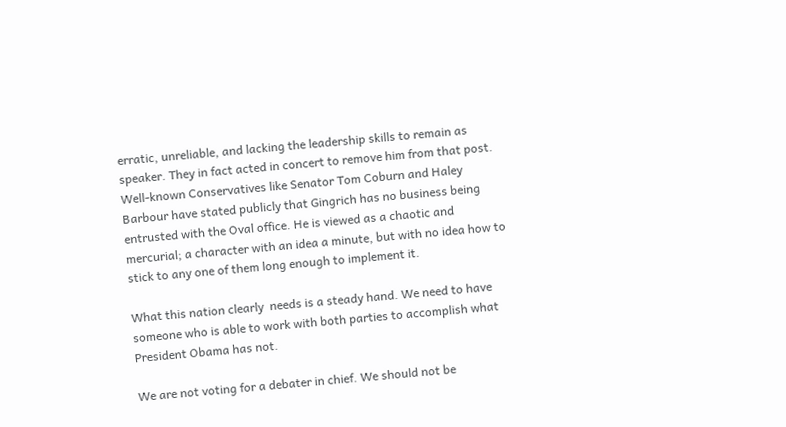erratic, unreliable, and lacking the leadership skills to remain as speaker. They in fact acted in concert to remove him from that post. Well-known Conservatives like Senator Tom Coburn and Haley Barbour have stated publicly that Gingrich has no business being entrusted with the Oval office. He is viewed as a chaotic and mercurial; a character with an idea a minute, but with no idea how to stick to any one of them long enough to implement it.

What this nation clearly  needs is a steady hand. We need to have someone who is able to work with both parties to accomplish what President Obama has not.

We are not voting for a debater in chief. We should not be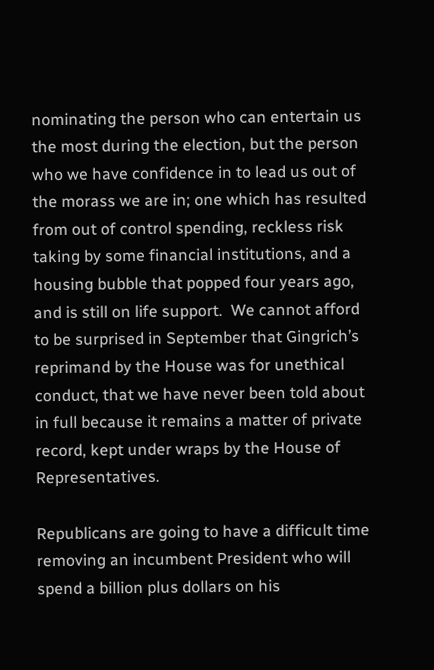nominating the person who can entertain us the most during the election, but the person who we have confidence in to lead us out of the morass we are in; one which has resulted from out of control spending, reckless risk taking by some financial institutions, and a housing bubble that popped four years ago, and is still on life support.  We cannot afford to be surprised in September that Gingrich’s reprimand by the House was for unethical conduct, that we have never been told about in full because it remains a matter of private record, kept under wraps by the House of Representatives.

Republicans are going to have a difficult time removing an incumbent President who will spend a billion plus dollars on his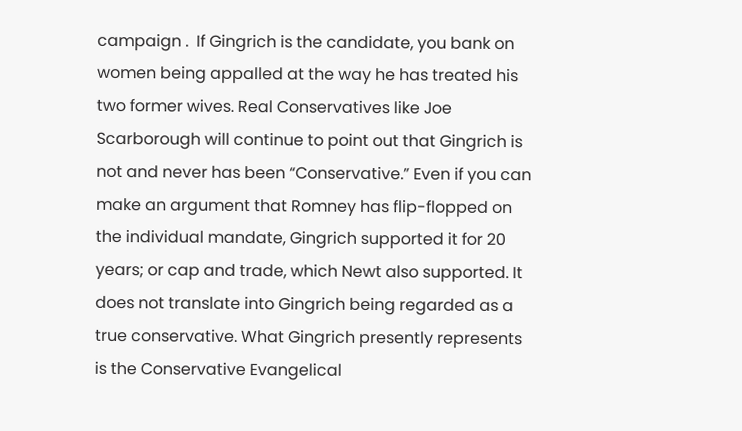campaign .  If Gingrich is the candidate, you bank on women being appalled at the way he has treated his two former wives. Real Conservatives like Joe Scarborough will continue to point out that Gingrich is not and never has been “Conservative.” Even if you can make an argument that Romney has flip-flopped on the individual mandate, Gingrich supported it for 20 years; or cap and trade, which Newt also supported. It does not translate into Gingrich being regarded as a true conservative. What Gingrich presently represents is the Conservative Evangelical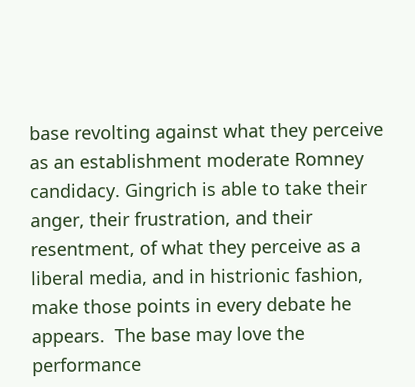base revolting against what they perceive as an establishment moderate Romney candidacy. Gingrich is able to take their anger, their frustration, and their resentment, of what they perceive as a liberal media, and in histrionic fashion, make those points in every debate he appears.  The base may love the performance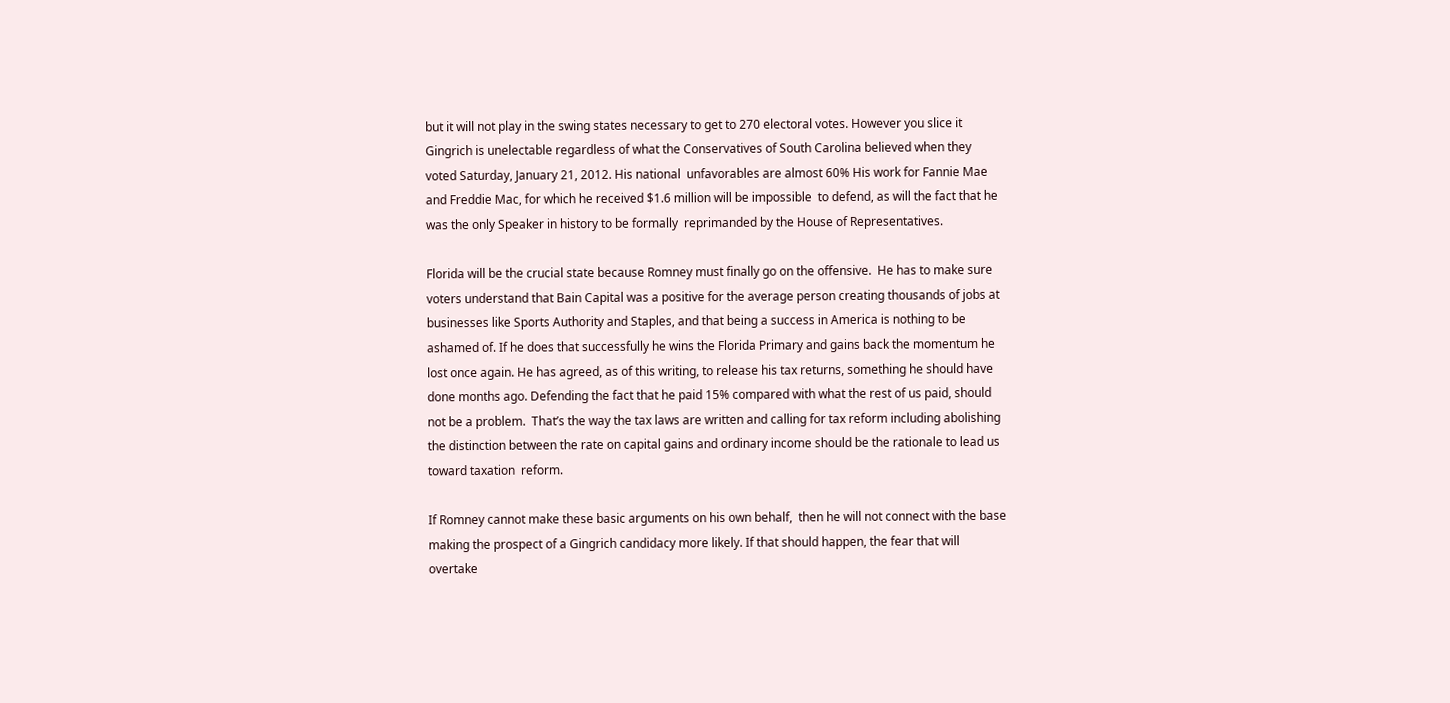but it will not play in the swing states necessary to get to 270 electoral votes. However you slice it Gingrich is unelectable regardless of what the Conservatives of South Carolina believed when they voted Saturday, January 21, 2012. His national  unfavorables are almost 60% His work for Fannie Mae and Freddie Mac, for which he received $1.6 million will be impossible  to defend, as will the fact that he was the only Speaker in history to be formally  reprimanded by the House of Representatives.

Florida will be the crucial state because Romney must finally go on the offensive.  He has to make sure voters understand that Bain Capital was a positive for the average person creating thousands of jobs at businesses like Sports Authority and Staples, and that being a success in America is nothing to be ashamed of. If he does that successfully he wins the Florida Primary and gains back the momentum he lost once again. He has agreed, as of this writing, to release his tax returns, something he should have done months ago. Defending the fact that he paid 15% compared with what the rest of us paid, should not be a problem.  That’s the way the tax laws are written and calling for tax reform including abolishing the distinction between the rate on capital gains and ordinary income should be the rationale to lead us toward taxation  reform.

If Romney cannot make these basic arguments on his own behalf,  then he will not connect with the base making the prospect of a Gingrich candidacy more likely. If that should happen, the fear that will overtake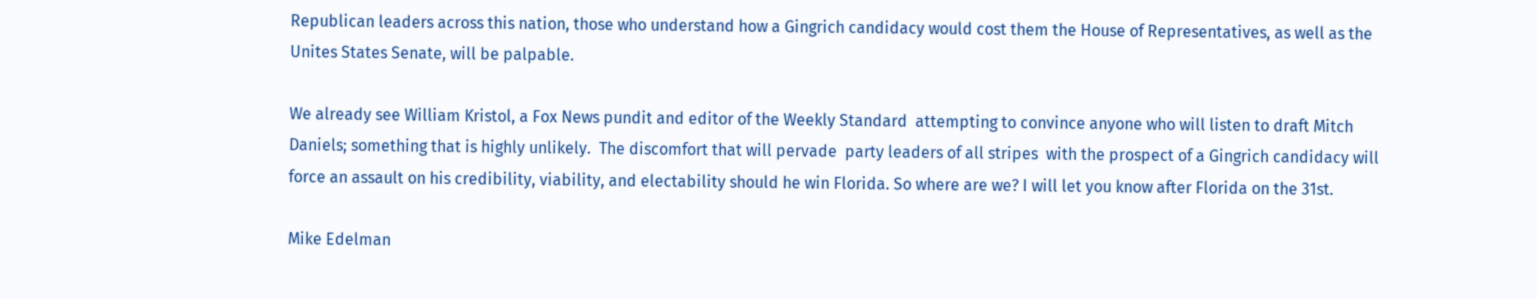Republican leaders across this nation, those who understand how a Gingrich candidacy would cost them the House of Representatives, as well as the Unites States Senate, will be palpable.

We already see William Kristol, a Fox News pundit and editor of the Weekly Standard  attempting to convince anyone who will listen to draft Mitch Daniels; something that is highly unlikely.  The discomfort that will pervade  party leaders of all stripes  with the prospect of a Gingrich candidacy will force an assault on his credibility, viability, and electability should he win Florida. So where are we? I will let you know after Florida on the 31st.

Mike Edelman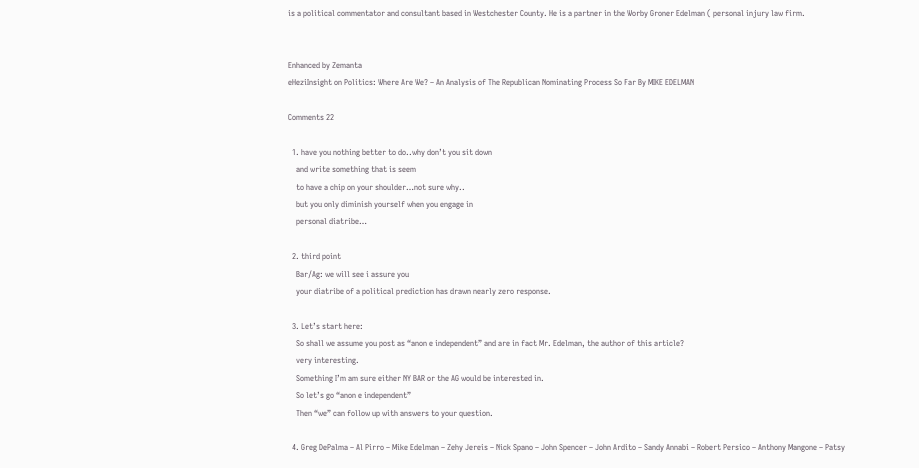is a political commentator and consultant based in Westchester County. He is a partner in the Worby Groner Edelman ( personal injury law firm.


Enhanced by Zemanta
eHeziInsight on Politics: Where Are We? – An Analysis of The Republican Nominating Process So Far By MIKE EDELMAN

Comments 22

  1. have you nothing better to do..why don’t you sit down
    and write something that is seem
    to have a chip on your shoulder…not sure why..
    but you only diminish yourself when you engage in
    personal diatribe…

  2. third point
    Bar/Ag: we will see i assure you
    your diatribe of a political prediction has drawn nearly zero response.

  3. Let’s start here:
    So shall we assume you post as “anon e independent” and are in fact Mr. Edelman, the author of this article?
    very interesting.
    Something I’m am sure either NY BAR or the AG would be interested in.
    So let’s go “anon e independent”
    Then “we” can follow up with answers to your question.

  4. Greg DePalma – Al Pirro – Mike Edelman – Zehy Jereis – Nick Spano – John Spencer – John Ardito – Sandy Annabi – Robert Persico – Anthony Mangone – Patsy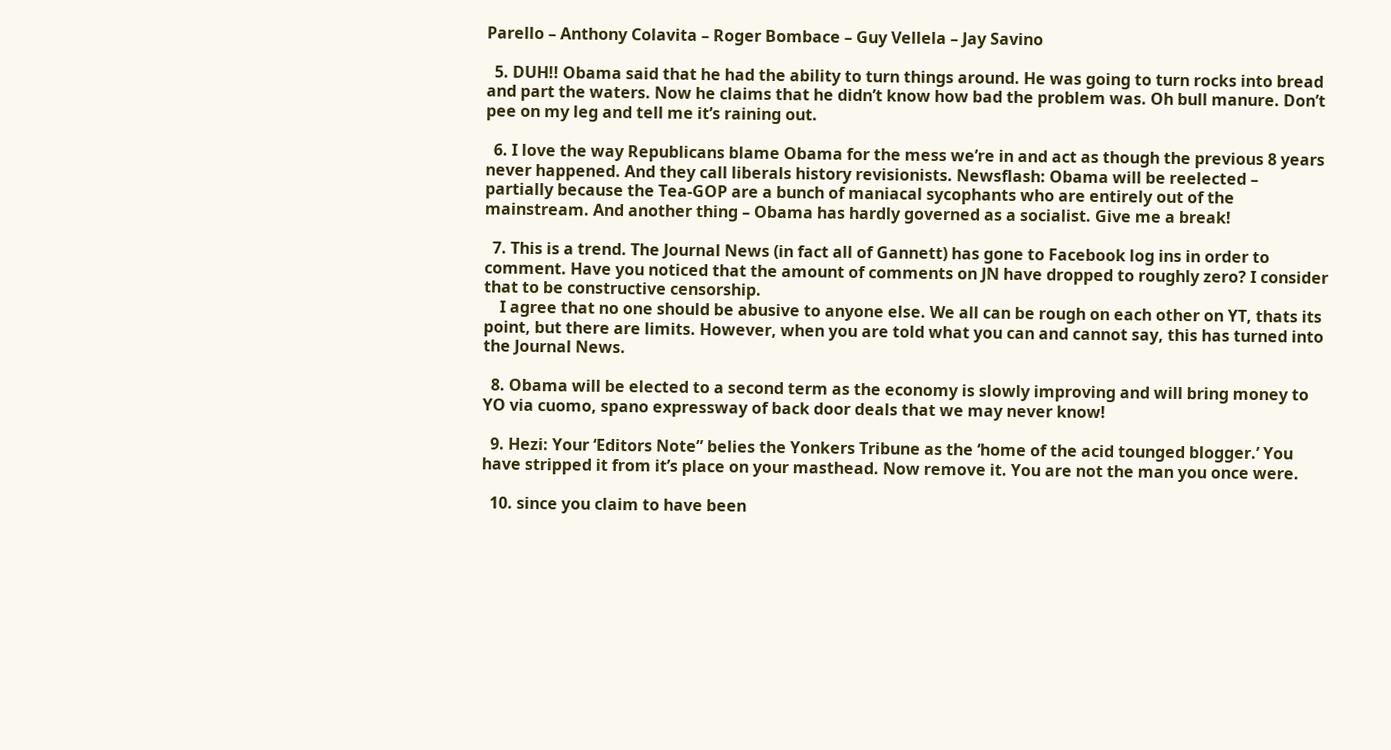Parello – Anthony Colavita – Roger Bombace – Guy Vellela – Jay Savino

  5. DUH!! Obama said that he had the ability to turn things around. He was going to turn rocks into bread and part the waters. Now he claims that he didn’t know how bad the problem was. Oh bull manure. Don’t pee on my leg and tell me it’s raining out.

  6. I love the way Republicans blame Obama for the mess we’re in and act as though the previous 8 years never happened. And they call liberals history revisionists. Newsflash: Obama will be reelected – partially because the Tea-GOP are a bunch of maniacal sycophants who are entirely out of the mainstream. And another thing – Obama has hardly governed as a socialist. Give me a break!

  7. This is a trend. The Journal News (in fact all of Gannett) has gone to Facebook log ins in order to comment. Have you noticed that the amount of comments on JN have dropped to roughly zero? I consider that to be constructive censorship.
    I agree that no one should be abusive to anyone else. We all can be rough on each other on YT, thats its point, but there are limits. However, when you are told what you can and cannot say, this has turned into the Journal News.

  8. Obama will be elected to a second term as the economy is slowly improving and will bring money to YO via cuomo, spano expressway of back door deals that we may never know!

  9. Hezi: Your ‘Editors Note” belies the Yonkers Tribune as the ‘home of the acid tounged blogger.’ You have stripped it from it’s place on your masthead. Now remove it. You are not the man you once were.

  10. since you claim to have been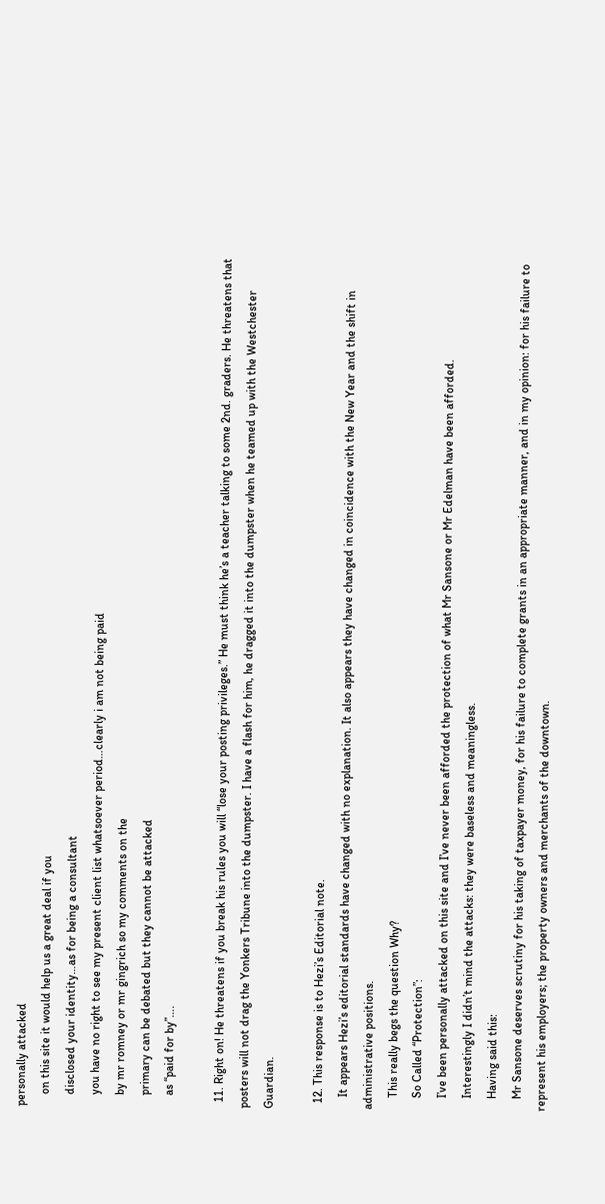personally attacked
    on this site it would help us a great deal if you
    disclosed your identity…as for being a consultant
    you have no right to see my present client list whatsoever period…clearly i am not being paid
    by mr romney or mr gingrich so my comments on the
    primary can be debated but they cannot be attacked
    as “paid for by”….

  11. Right on! He threatens if you break his rules you will “lose your posting privileges.” He must think he’s a teacher talking to some 2nd. graders. He threatens that posters will not drag the Yonkers Tribune into the dumpster. I have a flash for him, he dragged it into the dumpster when he teamed up with the Westchester Guardian.

  12. This response is to Hezi’s Editorial note.
    It appears Hezi’s editorial standards have changed with no explanation. It also appears they have changed in coincidence with the New Year and the shift in administrative positions.
    This really begs the question Why?
    So Called “Protection”:
    I’ve been personally attacked on this site and I’ve never been afforded the protection of what Mr Sansone or Mr Edelman have been afforded.
    Interestingly I didn’t mind the attacks: they were baseless and meaningless.
    Having said this:
    Mr Sansone deserves scrutiny for his taking of taxpayer money, for his failure to complete grants in an appropriate manner, and in my opinion: for his failure to represent his employers; the property owners and merchants of the downtown.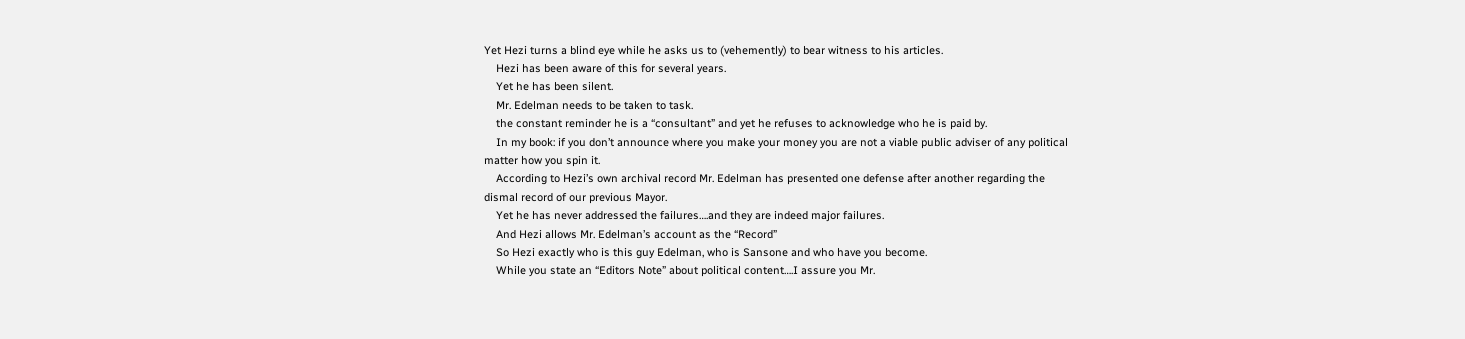Yet Hezi turns a blind eye while he asks us to (vehemently) to bear witness to his articles.
    Hezi has been aware of this for several years.
    Yet he has been silent.
    Mr. Edelman needs to be taken to task.
    the constant reminder he is a “consultant” and yet he refuses to acknowledge who he is paid by.
    In my book: if you don’t announce where you make your money you are not a viable public adviser of any political matter how you spin it.
    According to Hezi’s own archival record Mr. Edelman has presented one defense after another regarding the dismal record of our previous Mayor.
    Yet he has never addressed the failures….and they are indeed major failures.
    And Hezi allows Mr. Edelman’s account as the “Record”
    So Hezi exactly who is this guy Edelman, who is Sansone and who have you become.
    While you state an “Editors Note” about political content….I assure you Mr.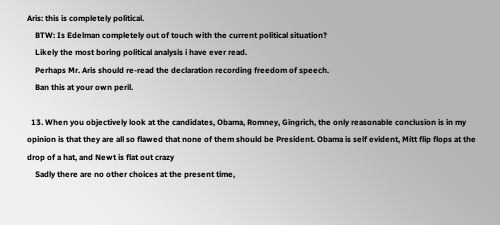Aris: this is completely political.
    BTW: Is Edelman completely out of touch with the current political situation?
    Likely the most boring political analysis i have ever read.
    Perhaps Mr. Aris should re-read the declaration recording freedom of speech.
    Ban this at your own peril.

  13. When you objectively look at the candidates, Obama, Romney, Gingrich, the only reasonable conclusion is in my opinion is that they are all so flawed that none of them should be President. Obama is self evident, Mitt flip flops at the drop of a hat, and Newt is flat out crazy
    Sadly there are no other choices at the present time,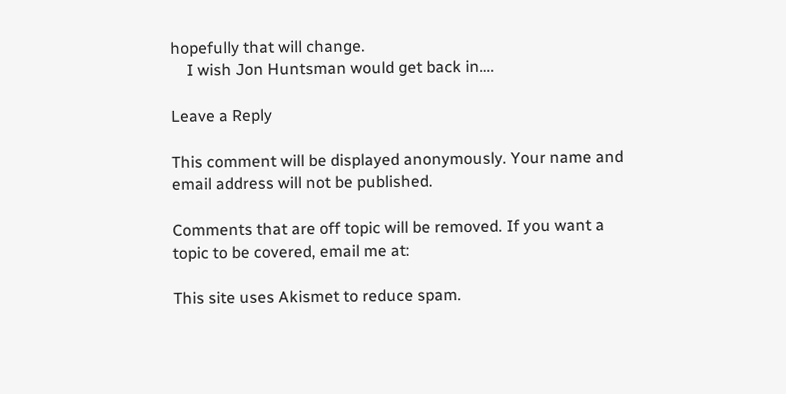hopefully that will change.
    I wish Jon Huntsman would get back in….

Leave a Reply

This comment will be displayed anonymously. Your name and email address will not be published.

Comments that are off topic will be removed. If you want a topic to be covered, email me at:

This site uses Akismet to reduce spam.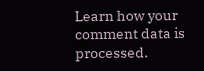Learn how your comment data is processed.